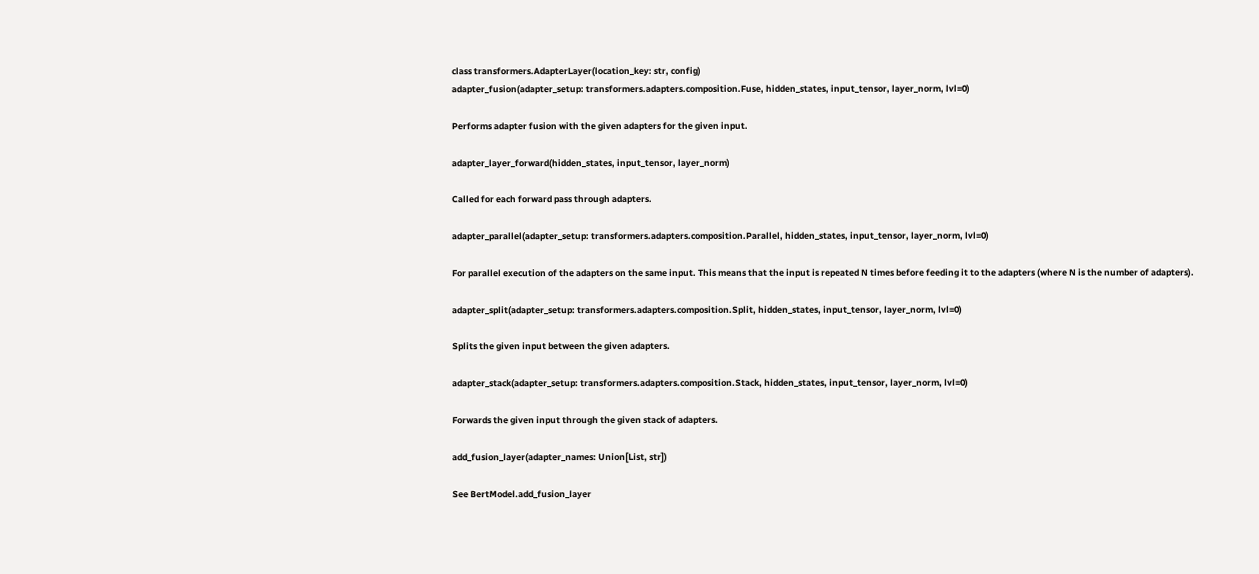class transformers.AdapterLayer(location_key: str, config)
adapter_fusion(adapter_setup: transformers.adapters.composition.Fuse, hidden_states, input_tensor, layer_norm, lvl=0)

Performs adapter fusion with the given adapters for the given input.

adapter_layer_forward(hidden_states, input_tensor, layer_norm)

Called for each forward pass through adapters.

adapter_parallel(adapter_setup: transformers.adapters.composition.Parallel, hidden_states, input_tensor, layer_norm, lvl=0)

For parallel execution of the adapters on the same input. This means that the input is repeated N times before feeding it to the adapters (where N is the number of adapters).

adapter_split(adapter_setup: transformers.adapters.composition.Split, hidden_states, input_tensor, layer_norm, lvl=0)

Splits the given input between the given adapters.

adapter_stack(adapter_setup: transformers.adapters.composition.Stack, hidden_states, input_tensor, layer_norm, lvl=0)

Forwards the given input through the given stack of adapters.

add_fusion_layer(adapter_names: Union[List, str])

See BertModel.add_fusion_layer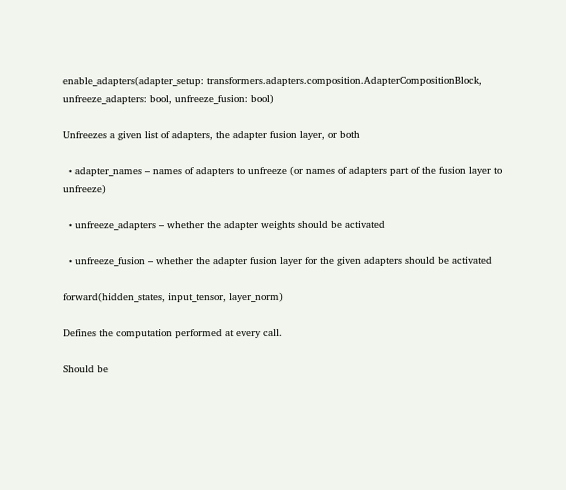enable_adapters(adapter_setup: transformers.adapters.composition.AdapterCompositionBlock, unfreeze_adapters: bool, unfreeze_fusion: bool)

Unfreezes a given list of adapters, the adapter fusion layer, or both

  • adapter_names – names of adapters to unfreeze (or names of adapters part of the fusion layer to unfreeze)

  • unfreeze_adapters – whether the adapter weights should be activated

  • unfreeze_fusion – whether the adapter fusion layer for the given adapters should be activated

forward(hidden_states, input_tensor, layer_norm)

Defines the computation performed at every call.

Should be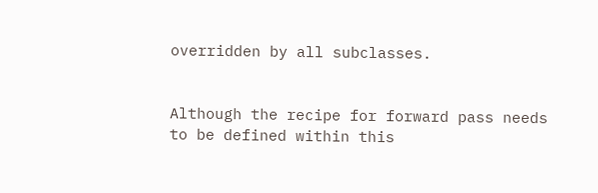overridden by all subclasses.


Although the recipe for forward pass needs to be defined within this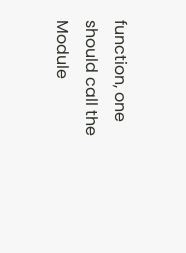function, one should call the Module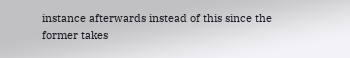instance afterwards instead of this since the former takes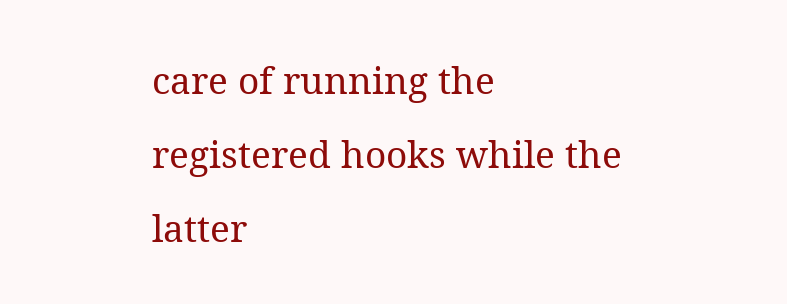care of running the registered hooks while the latter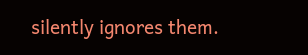silently ignores them.